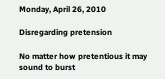Monday, April 26, 2010

Disregarding pretension

No matter how pretentious it may sound to burst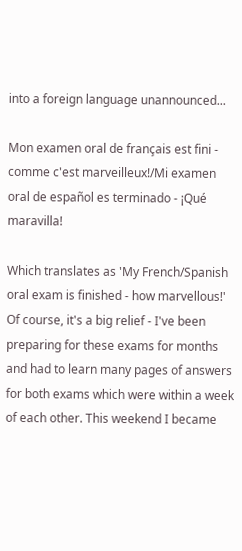into a foreign language unannounced...

Mon examen oral de français est fini - comme c'est marveilleux!/Mi examen oral de español es terminado - ¡Qué maravilla!

Which translates as 'My French/Spanish oral exam is finished - how marvellous!' Of course, it's a big relief - I've been preparing for these exams for months and had to learn many pages of answers for both exams which were within a week of each other. This weekend I became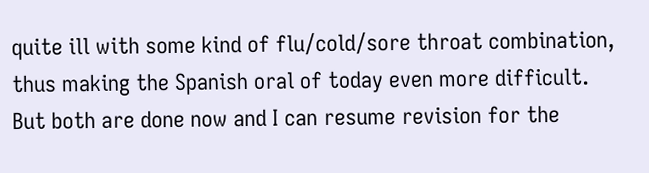quite ill with some kind of flu/cold/sore throat combination, thus making the Spanish oral of today even more difficult. But both are done now and I can resume revision for the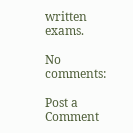written exams.

No comments:

Post a Comment